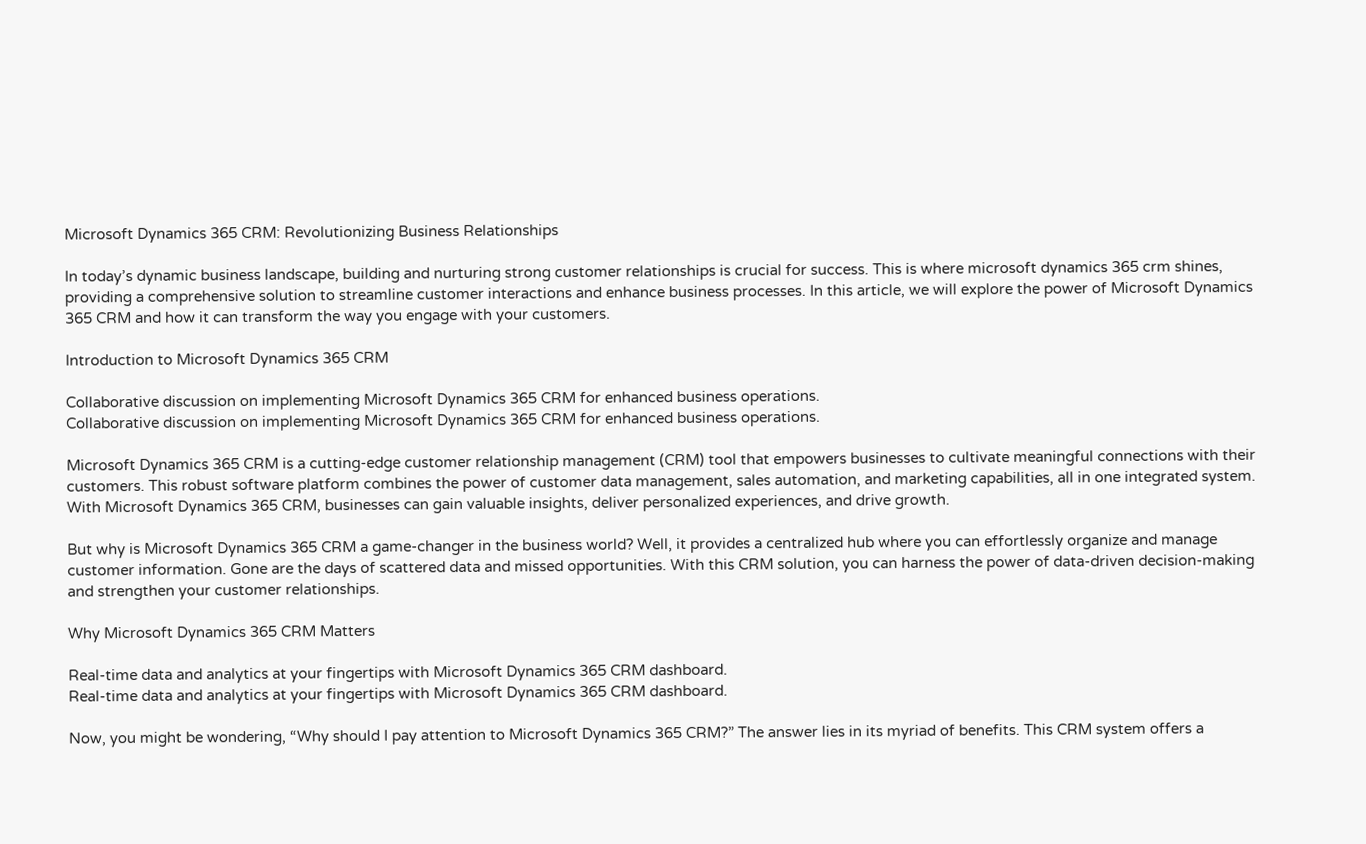Microsoft Dynamics 365 CRM: Revolutionizing Business Relationships

In today’s dynamic business landscape, building and nurturing strong customer relationships is crucial for success. This is where microsoft dynamics 365 crm shines, providing a comprehensive solution to streamline customer interactions and enhance business processes. In this article, we will explore the power of Microsoft Dynamics 365 CRM and how it can transform the way you engage with your customers.

Introduction to Microsoft Dynamics 365 CRM

Collaborative discussion on implementing Microsoft Dynamics 365 CRM for enhanced business operations.
Collaborative discussion on implementing Microsoft Dynamics 365 CRM for enhanced business operations.

Microsoft Dynamics 365 CRM is a cutting-edge customer relationship management (CRM) tool that empowers businesses to cultivate meaningful connections with their customers. This robust software platform combines the power of customer data management, sales automation, and marketing capabilities, all in one integrated system. With Microsoft Dynamics 365 CRM, businesses can gain valuable insights, deliver personalized experiences, and drive growth.

But why is Microsoft Dynamics 365 CRM a game-changer in the business world? Well, it provides a centralized hub where you can effortlessly organize and manage customer information. Gone are the days of scattered data and missed opportunities. With this CRM solution, you can harness the power of data-driven decision-making and strengthen your customer relationships.

Why Microsoft Dynamics 365 CRM Matters

Real-time data and analytics at your fingertips with Microsoft Dynamics 365 CRM dashboard.
Real-time data and analytics at your fingertips with Microsoft Dynamics 365 CRM dashboard.

Now, you might be wondering, “Why should I pay attention to Microsoft Dynamics 365 CRM?” The answer lies in its myriad of benefits. This CRM system offers a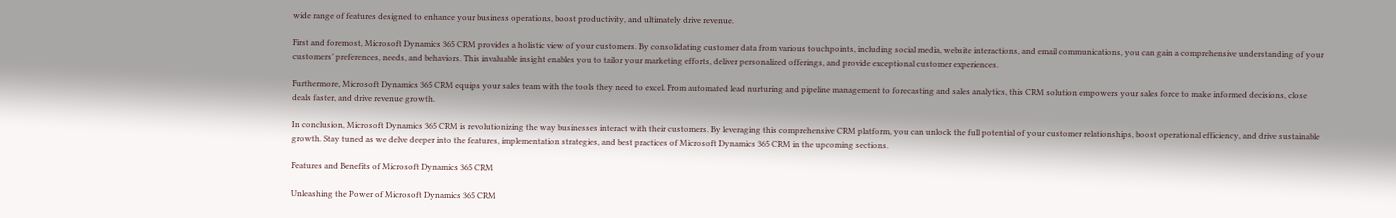wide range of features designed to enhance your business operations, boost productivity, and ultimately drive revenue.

First and foremost, Microsoft Dynamics 365 CRM provides a holistic view of your customers. By consolidating customer data from various touchpoints, including social media, website interactions, and email communications, you can gain a comprehensive understanding of your customers’ preferences, needs, and behaviors. This invaluable insight enables you to tailor your marketing efforts, deliver personalized offerings, and provide exceptional customer experiences.

Furthermore, Microsoft Dynamics 365 CRM equips your sales team with the tools they need to excel. From automated lead nurturing and pipeline management to forecasting and sales analytics, this CRM solution empowers your sales force to make informed decisions, close deals faster, and drive revenue growth.

In conclusion, Microsoft Dynamics 365 CRM is revolutionizing the way businesses interact with their customers. By leveraging this comprehensive CRM platform, you can unlock the full potential of your customer relationships, boost operational efficiency, and drive sustainable growth. Stay tuned as we delve deeper into the features, implementation strategies, and best practices of Microsoft Dynamics 365 CRM in the upcoming sections.

Features and Benefits of Microsoft Dynamics 365 CRM

Unleashing the Power of Microsoft Dynamics 365 CRM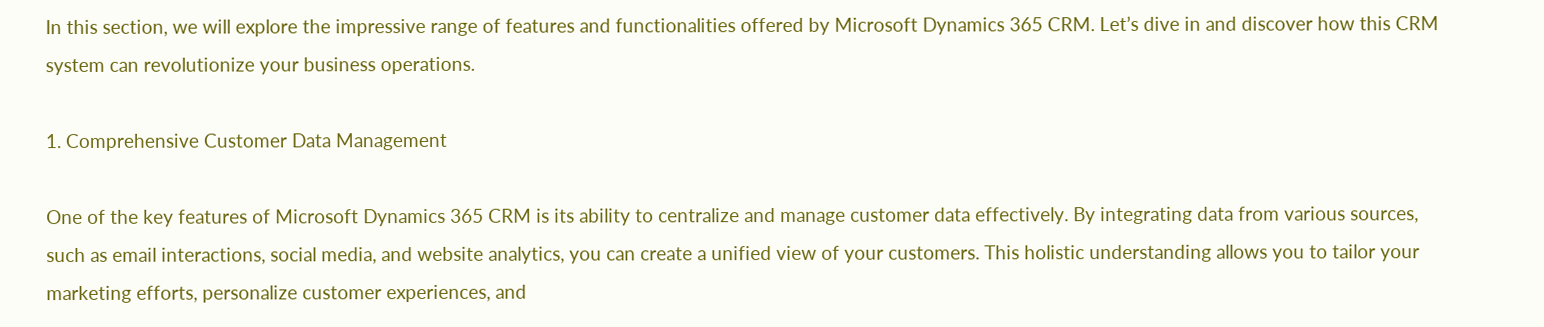In this section, we will explore the impressive range of features and functionalities offered by Microsoft Dynamics 365 CRM. Let’s dive in and discover how this CRM system can revolutionize your business operations.

1. Comprehensive Customer Data Management

One of the key features of Microsoft Dynamics 365 CRM is its ability to centralize and manage customer data effectively. By integrating data from various sources, such as email interactions, social media, and website analytics, you can create a unified view of your customers. This holistic understanding allows you to tailor your marketing efforts, personalize customer experiences, and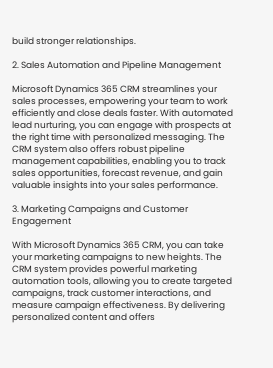build stronger relationships.

2. Sales Automation and Pipeline Management

Microsoft Dynamics 365 CRM streamlines your sales processes, empowering your team to work efficiently and close deals faster. With automated lead nurturing, you can engage with prospects at the right time with personalized messaging. The CRM system also offers robust pipeline management capabilities, enabling you to track sales opportunities, forecast revenue, and gain valuable insights into your sales performance.

3. Marketing Campaigns and Customer Engagement

With Microsoft Dynamics 365 CRM, you can take your marketing campaigns to new heights. The CRM system provides powerful marketing automation tools, allowing you to create targeted campaigns, track customer interactions, and measure campaign effectiveness. By delivering personalized content and offers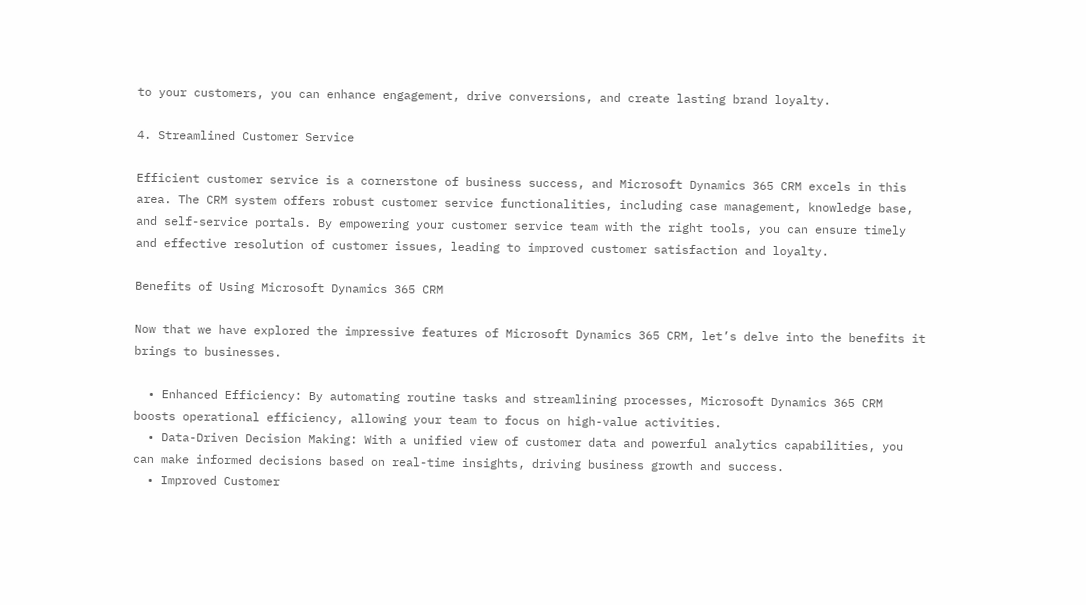to your customers, you can enhance engagement, drive conversions, and create lasting brand loyalty.

4. Streamlined Customer Service

Efficient customer service is a cornerstone of business success, and Microsoft Dynamics 365 CRM excels in this area. The CRM system offers robust customer service functionalities, including case management, knowledge base, and self-service portals. By empowering your customer service team with the right tools, you can ensure timely and effective resolution of customer issues, leading to improved customer satisfaction and loyalty.

Benefits of Using Microsoft Dynamics 365 CRM

Now that we have explored the impressive features of Microsoft Dynamics 365 CRM, let’s delve into the benefits it brings to businesses.

  • Enhanced Efficiency: By automating routine tasks and streamlining processes, Microsoft Dynamics 365 CRM boosts operational efficiency, allowing your team to focus on high-value activities.
  • Data-Driven Decision Making: With a unified view of customer data and powerful analytics capabilities, you can make informed decisions based on real-time insights, driving business growth and success.
  • Improved Customer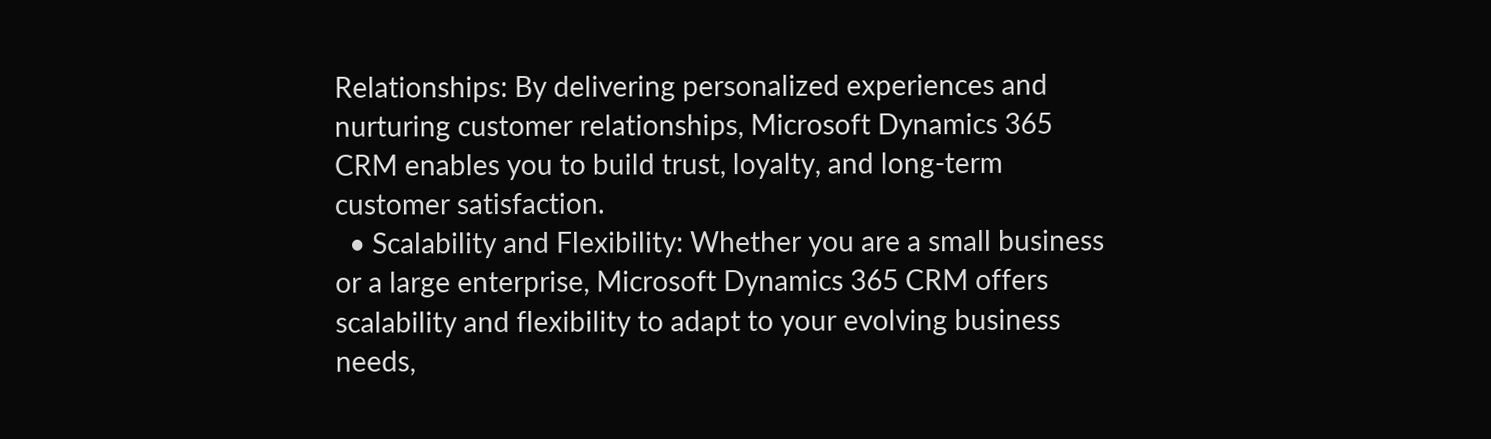Relationships: By delivering personalized experiences and nurturing customer relationships, Microsoft Dynamics 365 CRM enables you to build trust, loyalty, and long-term customer satisfaction.
  • Scalability and Flexibility: Whether you are a small business or a large enterprise, Microsoft Dynamics 365 CRM offers scalability and flexibility to adapt to your evolving business needs,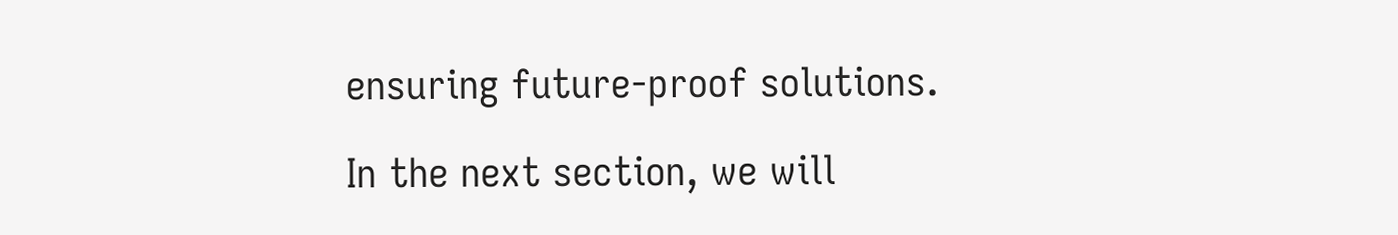ensuring future-proof solutions.

In the next section, we will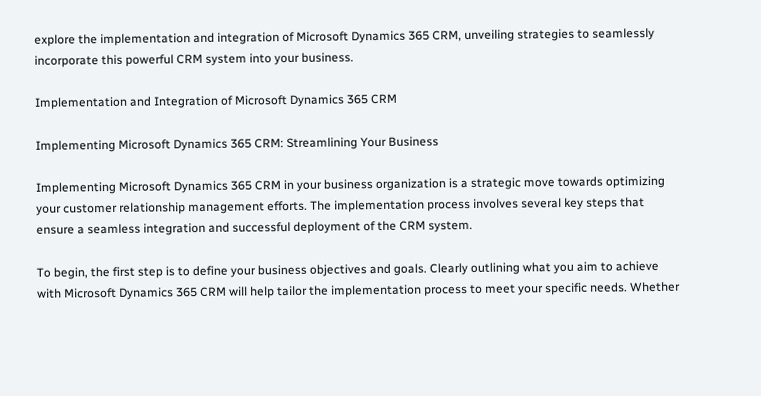explore the implementation and integration of Microsoft Dynamics 365 CRM, unveiling strategies to seamlessly incorporate this powerful CRM system into your business.

Implementation and Integration of Microsoft Dynamics 365 CRM

Implementing Microsoft Dynamics 365 CRM: Streamlining Your Business

Implementing Microsoft Dynamics 365 CRM in your business organization is a strategic move towards optimizing your customer relationship management efforts. The implementation process involves several key steps that ensure a seamless integration and successful deployment of the CRM system.

To begin, the first step is to define your business objectives and goals. Clearly outlining what you aim to achieve with Microsoft Dynamics 365 CRM will help tailor the implementation process to meet your specific needs. Whether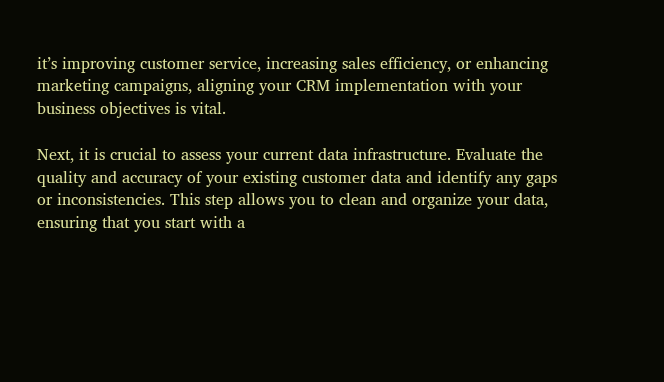it’s improving customer service, increasing sales efficiency, or enhancing marketing campaigns, aligning your CRM implementation with your business objectives is vital.

Next, it is crucial to assess your current data infrastructure. Evaluate the quality and accuracy of your existing customer data and identify any gaps or inconsistencies. This step allows you to clean and organize your data, ensuring that you start with a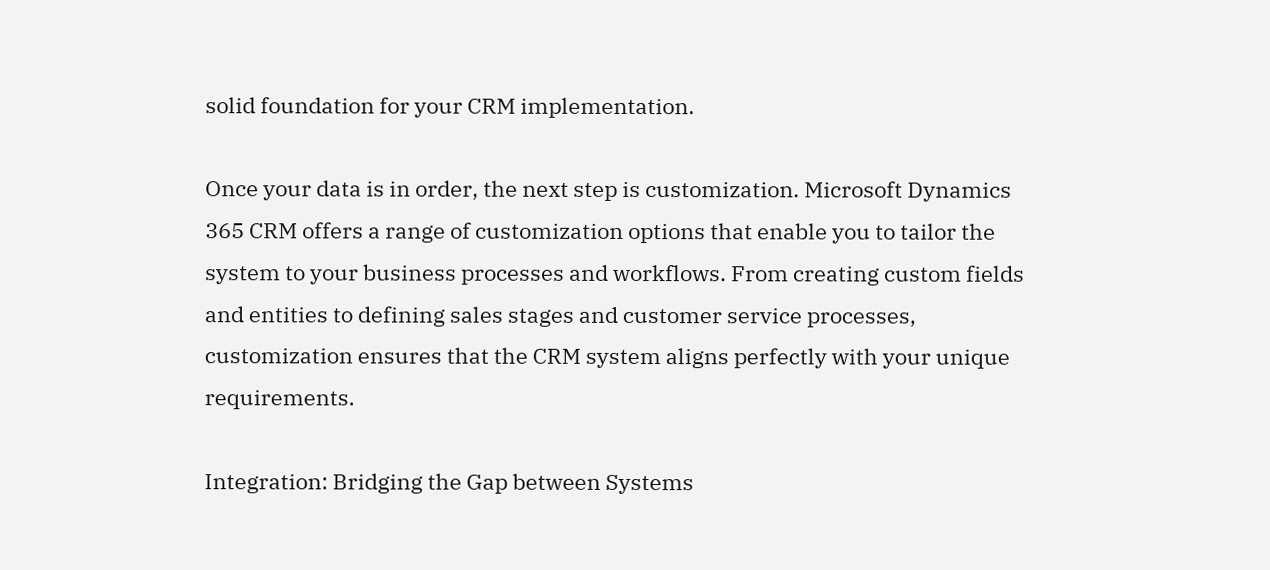solid foundation for your CRM implementation.

Once your data is in order, the next step is customization. Microsoft Dynamics 365 CRM offers a range of customization options that enable you to tailor the system to your business processes and workflows. From creating custom fields and entities to defining sales stages and customer service processes, customization ensures that the CRM system aligns perfectly with your unique requirements.

Integration: Bridging the Gap between Systems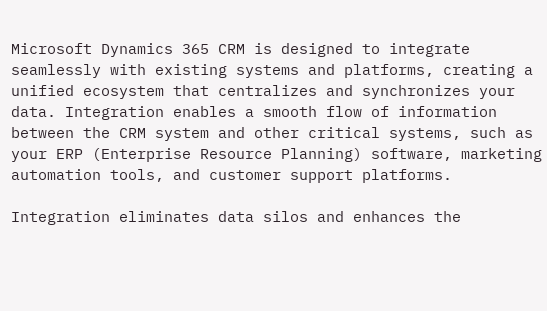Microsoft Dynamics 365 CRM is designed to integrate seamlessly with existing systems and platforms, creating a unified ecosystem that centralizes and synchronizes your data. Integration enables a smooth flow of information between the CRM system and other critical systems, such as your ERP (Enterprise Resource Planning) software, marketing automation tools, and customer support platforms.

Integration eliminates data silos and enhances the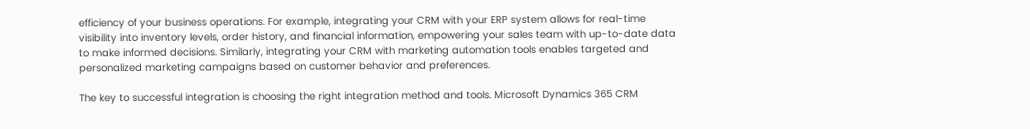efficiency of your business operations. For example, integrating your CRM with your ERP system allows for real-time visibility into inventory levels, order history, and financial information, empowering your sales team with up-to-date data to make informed decisions. Similarly, integrating your CRM with marketing automation tools enables targeted and personalized marketing campaigns based on customer behavior and preferences.

The key to successful integration is choosing the right integration method and tools. Microsoft Dynamics 365 CRM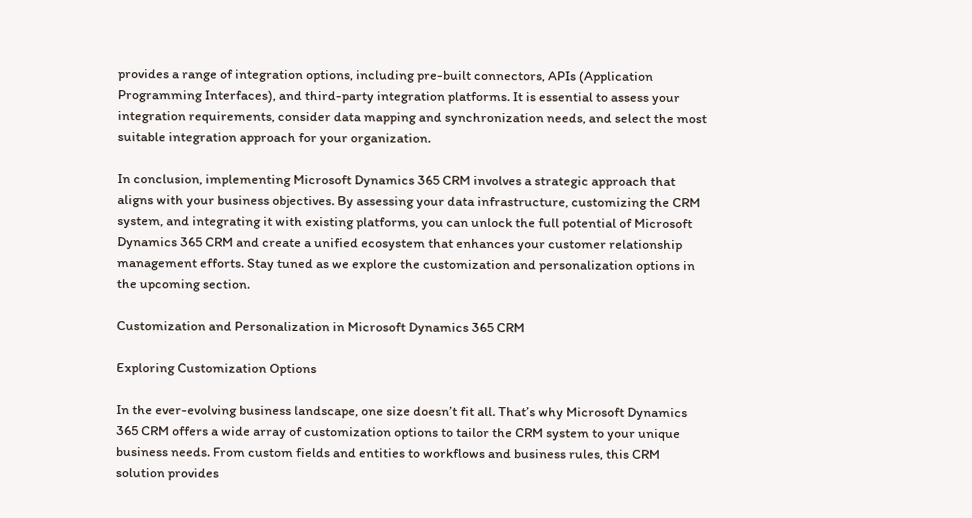provides a range of integration options, including pre-built connectors, APIs (Application Programming Interfaces), and third-party integration platforms. It is essential to assess your integration requirements, consider data mapping and synchronization needs, and select the most suitable integration approach for your organization.

In conclusion, implementing Microsoft Dynamics 365 CRM involves a strategic approach that aligns with your business objectives. By assessing your data infrastructure, customizing the CRM system, and integrating it with existing platforms, you can unlock the full potential of Microsoft Dynamics 365 CRM and create a unified ecosystem that enhances your customer relationship management efforts. Stay tuned as we explore the customization and personalization options in the upcoming section.

Customization and Personalization in Microsoft Dynamics 365 CRM

Exploring Customization Options

In the ever-evolving business landscape, one size doesn’t fit all. That’s why Microsoft Dynamics 365 CRM offers a wide array of customization options to tailor the CRM system to your unique business needs. From custom fields and entities to workflows and business rules, this CRM solution provides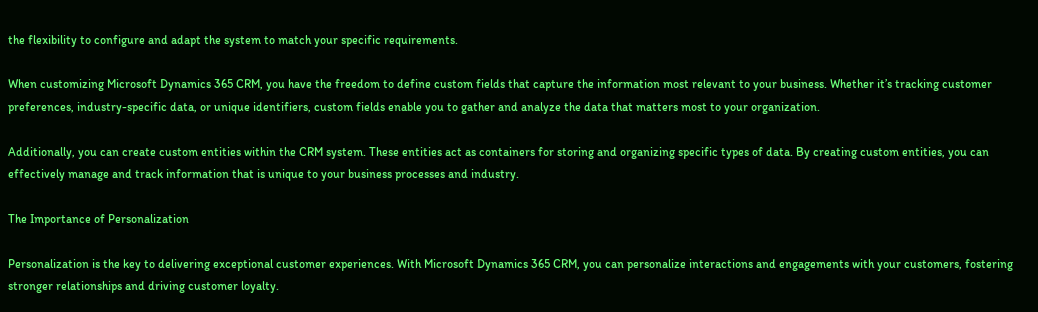the flexibility to configure and adapt the system to match your specific requirements.

When customizing Microsoft Dynamics 365 CRM, you have the freedom to define custom fields that capture the information most relevant to your business. Whether it’s tracking customer preferences, industry-specific data, or unique identifiers, custom fields enable you to gather and analyze the data that matters most to your organization.

Additionally, you can create custom entities within the CRM system. These entities act as containers for storing and organizing specific types of data. By creating custom entities, you can effectively manage and track information that is unique to your business processes and industry.

The Importance of Personalization

Personalization is the key to delivering exceptional customer experiences. With Microsoft Dynamics 365 CRM, you can personalize interactions and engagements with your customers, fostering stronger relationships and driving customer loyalty.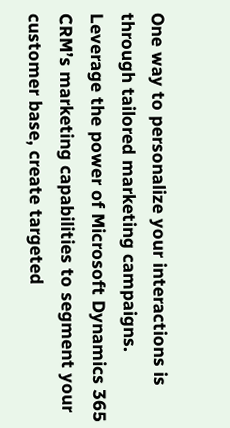One way to personalize your interactions is through tailored marketing campaigns. Leverage the power of Microsoft Dynamics 365 CRM’s marketing capabilities to segment your customer base, create targeted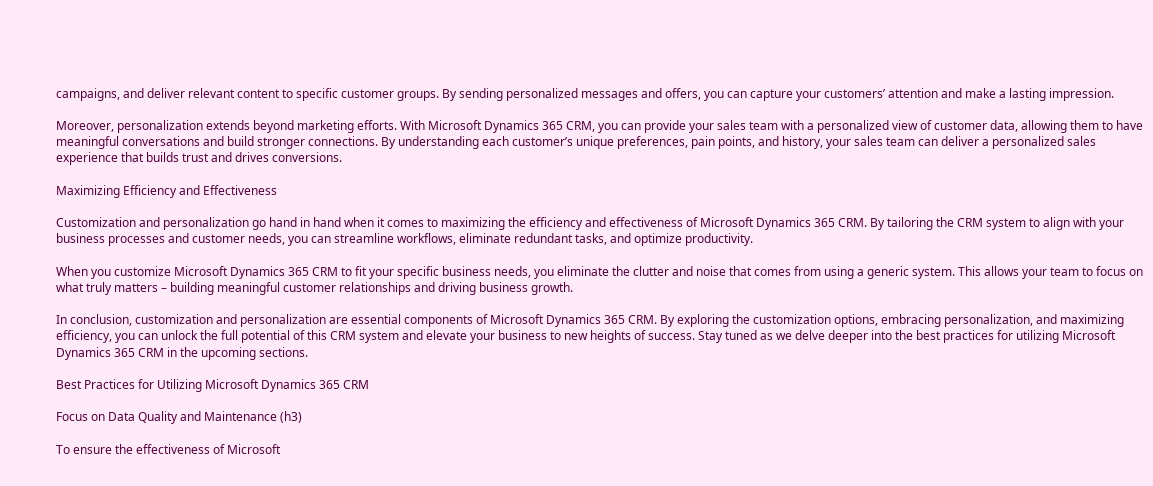campaigns, and deliver relevant content to specific customer groups. By sending personalized messages and offers, you can capture your customers’ attention and make a lasting impression.

Moreover, personalization extends beyond marketing efforts. With Microsoft Dynamics 365 CRM, you can provide your sales team with a personalized view of customer data, allowing them to have meaningful conversations and build stronger connections. By understanding each customer’s unique preferences, pain points, and history, your sales team can deliver a personalized sales experience that builds trust and drives conversions.

Maximizing Efficiency and Effectiveness

Customization and personalization go hand in hand when it comes to maximizing the efficiency and effectiveness of Microsoft Dynamics 365 CRM. By tailoring the CRM system to align with your business processes and customer needs, you can streamline workflows, eliminate redundant tasks, and optimize productivity.

When you customize Microsoft Dynamics 365 CRM to fit your specific business needs, you eliminate the clutter and noise that comes from using a generic system. This allows your team to focus on what truly matters – building meaningful customer relationships and driving business growth.

In conclusion, customization and personalization are essential components of Microsoft Dynamics 365 CRM. By exploring the customization options, embracing personalization, and maximizing efficiency, you can unlock the full potential of this CRM system and elevate your business to new heights of success. Stay tuned as we delve deeper into the best practices for utilizing Microsoft Dynamics 365 CRM in the upcoming sections.

Best Practices for Utilizing Microsoft Dynamics 365 CRM

Focus on Data Quality and Maintenance (h3)

To ensure the effectiveness of Microsoft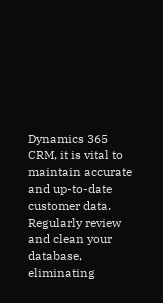Dynamics 365 CRM, it is vital to maintain accurate and up-to-date customer data. Regularly review and clean your database, eliminating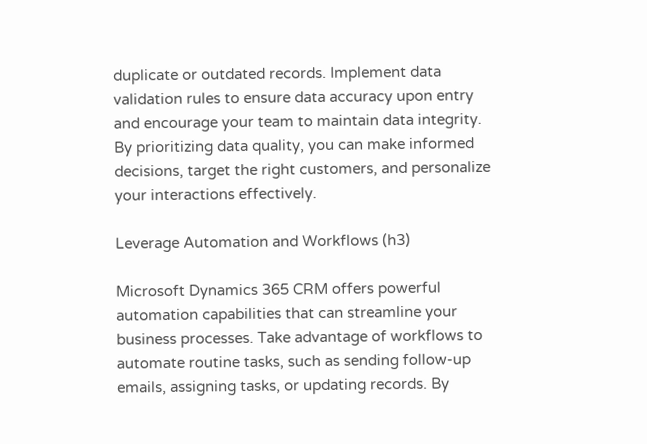duplicate or outdated records. Implement data validation rules to ensure data accuracy upon entry and encourage your team to maintain data integrity. By prioritizing data quality, you can make informed decisions, target the right customers, and personalize your interactions effectively.

Leverage Automation and Workflows (h3)

Microsoft Dynamics 365 CRM offers powerful automation capabilities that can streamline your business processes. Take advantage of workflows to automate routine tasks, such as sending follow-up emails, assigning tasks, or updating records. By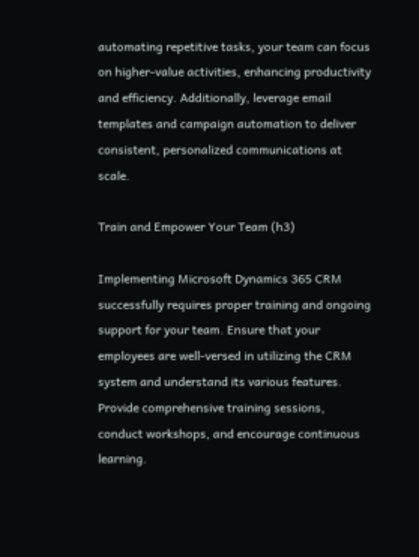automating repetitive tasks, your team can focus on higher-value activities, enhancing productivity and efficiency. Additionally, leverage email templates and campaign automation to deliver consistent, personalized communications at scale.

Train and Empower Your Team (h3)

Implementing Microsoft Dynamics 365 CRM successfully requires proper training and ongoing support for your team. Ensure that your employees are well-versed in utilizing the CRM system and understand its various features. Provide comprehensive training sessions, conduct workshops, and encourage continuous learning.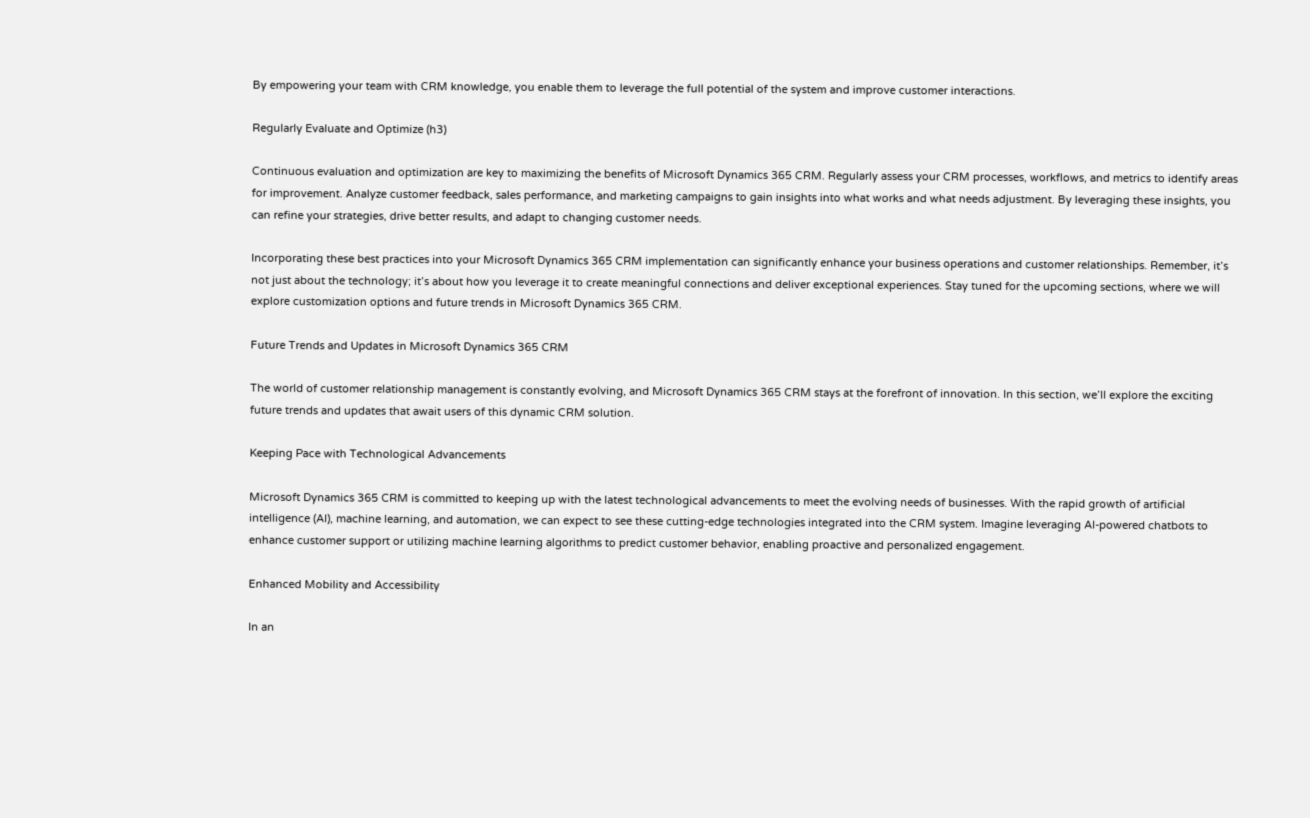By empowering your team with CRM knowledge, you enable them to leverage the full potential of the system and improve customer interactions.

Regularly Evaluate and Optimize (h3)

Continuous evaluation and optimization are key to maximizing the benefits of Microsoft Dynamics 365 CRM. Regularly assess your CRM processes, workflows, and metrics to identify areas for improvement. Analyze customer feedback, sales performance, and marketing campaigns to gain insights into what works and what needs adjustment. By leveraging these insights, you can refine your strategies, drive better results, and adapt to changing customer needs.

Incorporating these best practices into your Microsoft Dynamics 365 CRM implementation can significantly enhance your business operations and customer relationships. Remember, it’s not just about the technology; it’s about how you leverage it to create meaningful connections and deliver exceptional experiences. Stay tuned for the upcoming sections, where we will explore customization options and future trends in Microsoft Dynamics 365 CRM.

Future Trends and Updates in Microsoft Dynamics 365 CRM

The world of customer relationship management is constantly evolving, and Microsoft Dynamics 365 CRM stays at the forefront of innovation. In this section, we’ll explore the exciting future trends and updates that await users of this dynamic CRM solution.

Keeping Pace with Technological Advancements

Microsoft Dynamics 365 CRM is committed to keeping up with the latest technological advancements to meet the evolving needs of businesses. With the rapid growth of artificial intelligence (AI), machine learning, and automation, we can expect to see these cutting-edge technologies integrated into the CRM system. Imagine leveraging AI-powered chatbots to enhance customer support or utilizing machine learning algorithms to predict customer behavior, enabling proactive and personalized engagement.

Enhanced Mobility and Accessibility

In an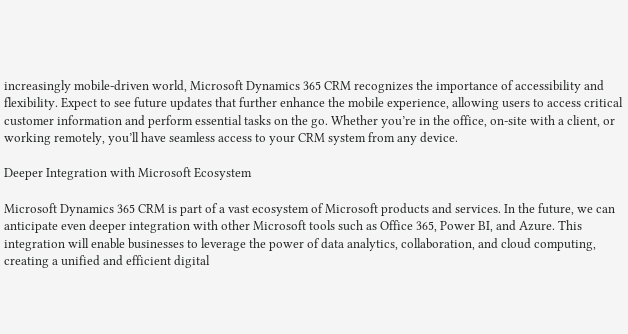increasingly mobile-driven world, Microsoft Dynamics 365 CRM recognizes the importance of accessibility and flexibility. Expect to see future updates that further enhance the mobile experience, allowing users to access critical customer information and perform essential tasks on the go. Whether you’re in the office, on-site with a client, or working remotely, you’ll have seamless access to your CRM system from any device.

Deeper Integration with Microsoft Ecosystem

Microsoft Dynamics 365 CRM is part of a vast ecosystem of Microsoft products and services. In the future, we can anticipate even deeper integration with other Microsoft tools such as Office 365, Power BI, and Azure. This integration will enable businesses to leverage the power of data analytics, collaboration, and cloud computing, creating a unified and efficient digital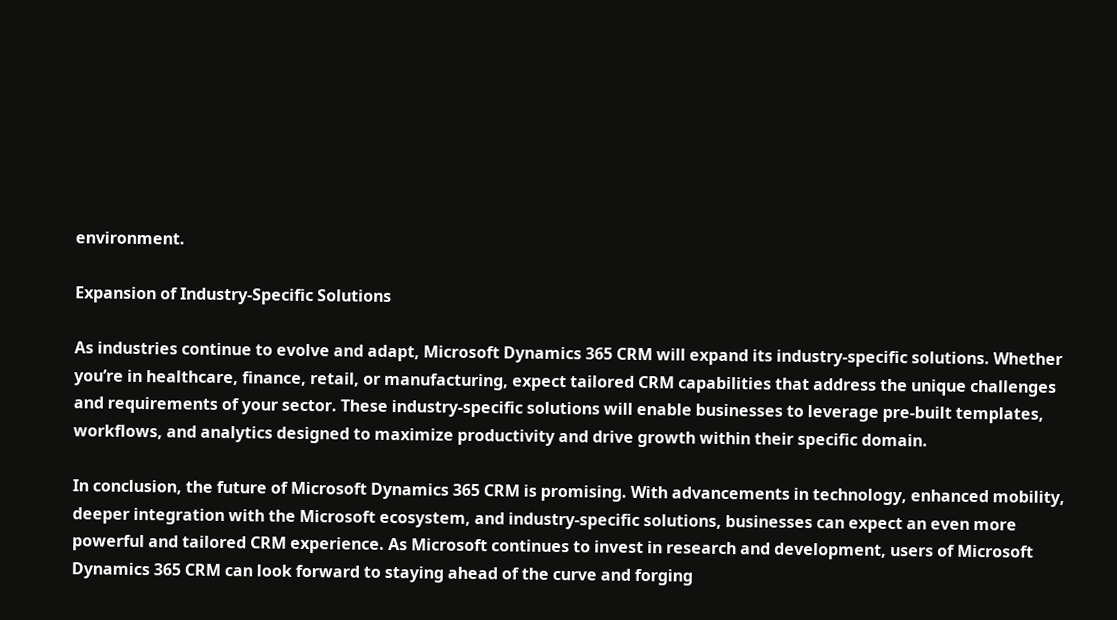environment.

Expansion of Industry-Specific Solutions

As industries continue to evolve and adapt, Microsoft Dynamics 365 CRM will expand its industry-specific solutions. Whether you’re in healthcare, finance, retail, or manufacturing, expect tailored CRM capabilities that address the unique challenges and requirements of your sector. These industry-specific solutions will enable businesses to leverage pre-built templates, workflows, and analytics designed to maximize productivity and drive growth within their specific domain.

In conclusion, the future of Microsoft Dynamics 365 CRM is promising. With advancements in technology, enhanced mobility, deeper integration with the Microsoft ecosystem, and industry-specific solutions, businesses can expect an even more powerful and tailored CRM experience. As Microsoft continues to invest in research and development, users of Microsoft Dynamics 365 CRM can look forward to staying ahead of the curve and forging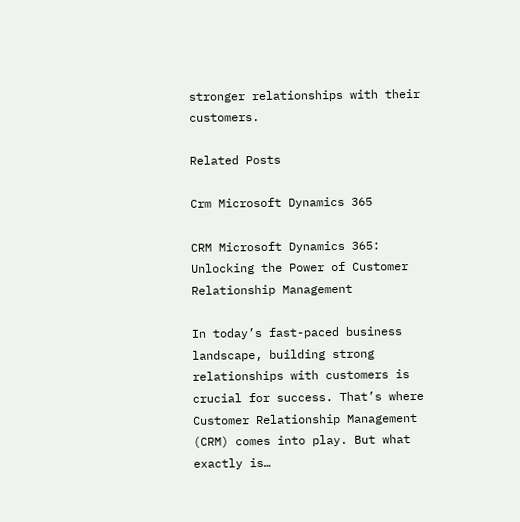stronger relationships with their customers.

Related Posts

Crm Microsoft Dynamics 365

CRM Microsoft Dynamics 365: Unlocking the Power of Customer Relationship Management

In today’s fast-paced business landscape, building strong relationships with customers is crucial for success. That’s where Customer Relationship Management (CRM) comes into play. But what exactly is…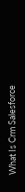What Is Crm Salesforce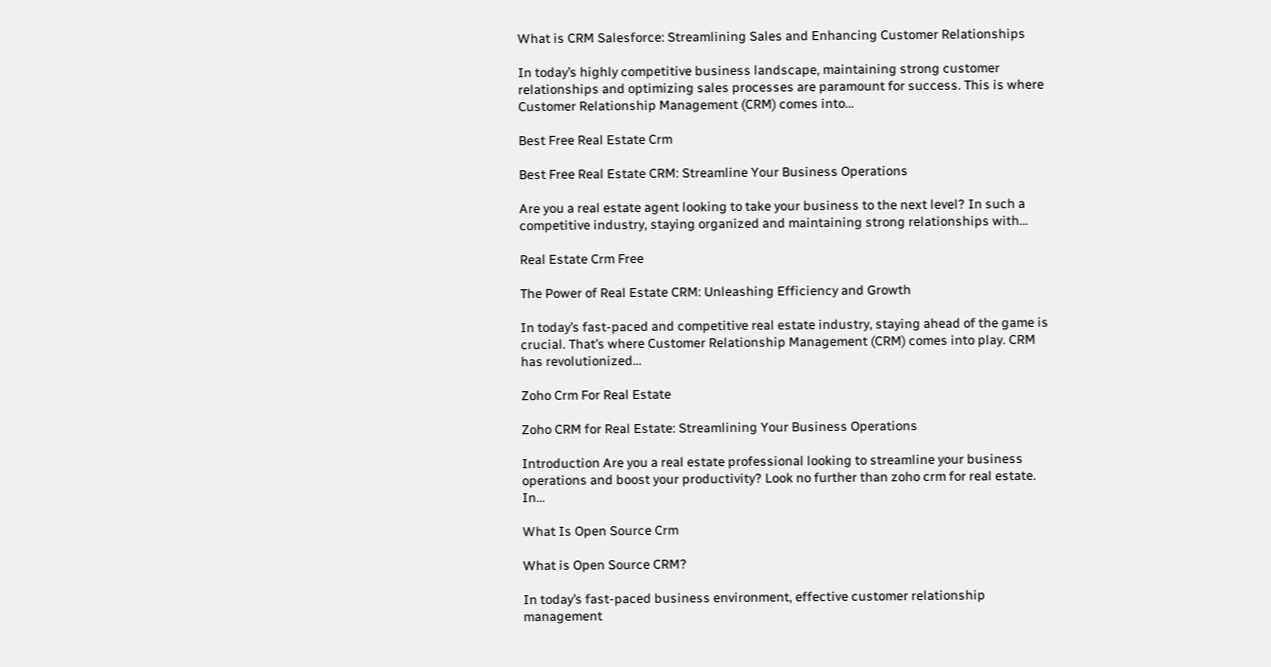What is CRM Salesforce: Streamlining Sales and Enhancing Customer Relationships

In today’s highly competitive business landscape, maintaining strong customer relationships and optimizing sales processes are paramount for success. This is where Customer Relationship Management (CRM) comes into…

Best Free Real Estate Crm

Best Free Real Estate CRM: Streamline Your Business Operations

Are you a real estate agent looking to take your business to the next level? In such a competitive industry, staying organized and maintaining strong relationships with…

Real Estate Crm Free

The Power of Real Estate CRM: Unleashing Efficiency and Growth

In today’s fast-paced and competitive real estate industry, staying ahead of the game is crucial. That’s where Customer Relationship Management (CRM) comes into play. CRM has revolutionized…

Zoho Crm For Real Estate

Zoho CRM for Real Estate: Streamlining Your Business Operations

Introduction Are you a real estate professional looking to streamline your business operations and boost your productivity? Look no further than zoho crm for real estate. In…

What Is Open Source Crm

What is Open Source CRM?

In today’s fast-paced business environment, effective customer relationship management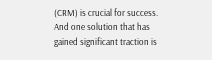(CRM) is crucial for success. And one solution that has gained significant traction is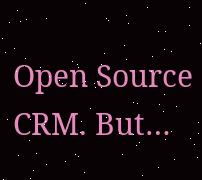Open Source CRM. But…